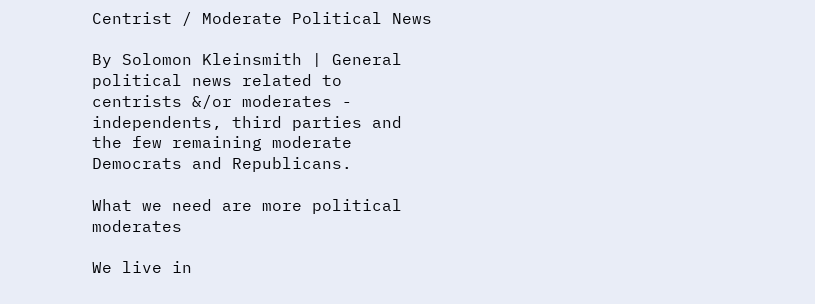Centrist / Moderate Political News

By Solomon Kleinsmith | General political news related to centrists &/or moderates - independents, third parties and the few remaining moderate Democrats and Republicans.

What we need are more political moderates

We live in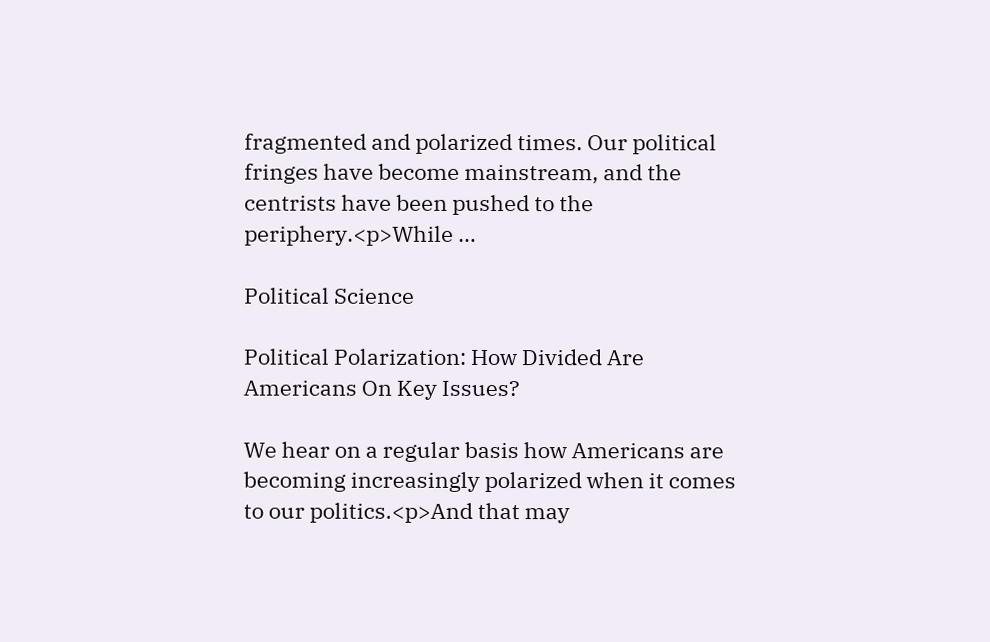fragmented and polarized times. Our political fringes have become mainstream, and the centrists have been pushed to the periphery.<p>While …

Political Science

Political Polarization: How Divided Are Americans On Key Issues?

We hear on a regular basis how Americans are becoming increasingly polarized when it comes to our politics.<p>And that may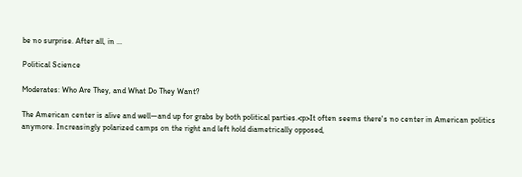be no surprise. After all, in …

Political Science

Moderates: Who Are They, and What Do They Want?

The American center is alive and well—and up for grabs by both political parties.<p>It often seems there's no center in American politics anymore. Increasingly polarized camps on the right and left hold diametrically opposed,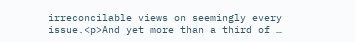irreconcilable views on seemingly every issue.<p>And yet more than a third of …